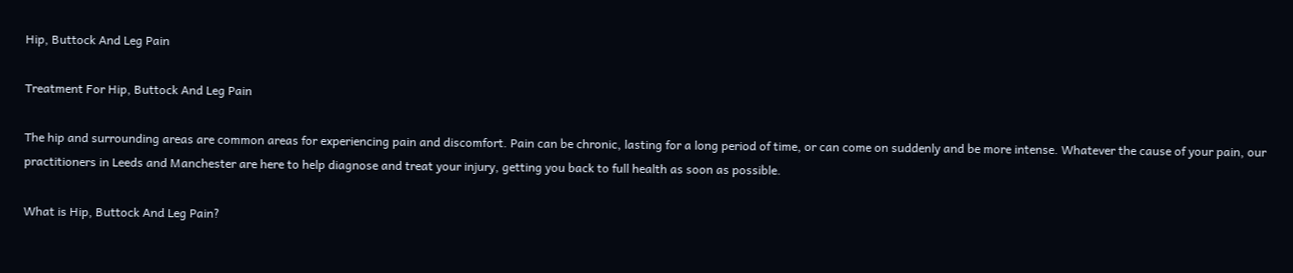Hip, Buttock And Leg Pain

Treatment For Hip, Buttock And Leg Pain

The hip and surrounding areas are common areas for experiencing pain and discomfort. Pain can be chronic, lasting for a long period of time, or can come on suddenly and be more intense. Whatever the cause of your pain, our practitioners in Leeds and Manchester are here to help diagnose and treat your injury, getting you back to full health as soon as possible.

What is Hip, Buttock And Leg Pain?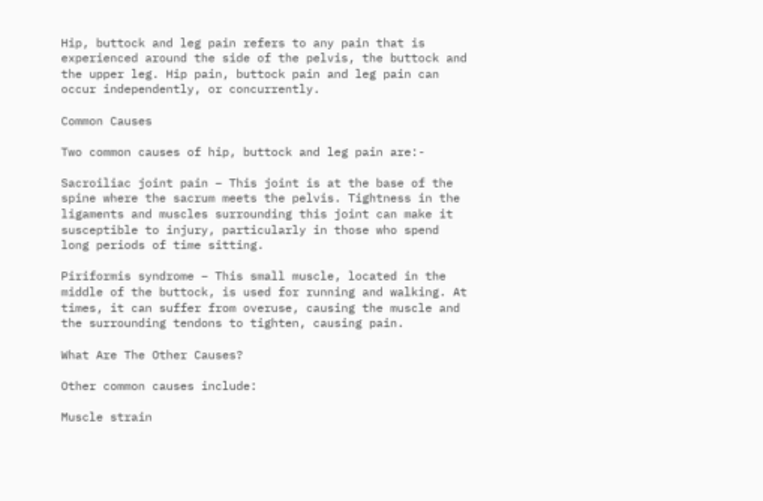Hip, buttock and leg pain refers to any pain that is experienced around the side of the pelvis, the buttock and the upper leg. Hip pain, buttock pain and leg pain can occur independently, or concurrently.

Common Causes

Two common causes of hip, buttock and leg pain are:-

Sacroiliac joint pain – This joint is at the base of the spine where the sacrum meets the pelvis. Tightness in the ligaments and muscles surrounding this joint can make it susceptible to injury, particularly in those who spend long periods of time sitting.

Piriformis syndrome – This small muscle, located in the middle of the buttock, is used for running and walking. At times, it can suffer from overuse, causing the muscle and the surrounding tendons to tighten, causing pain.

What Are The Other Causes?

Other common causes include:

Muscle strain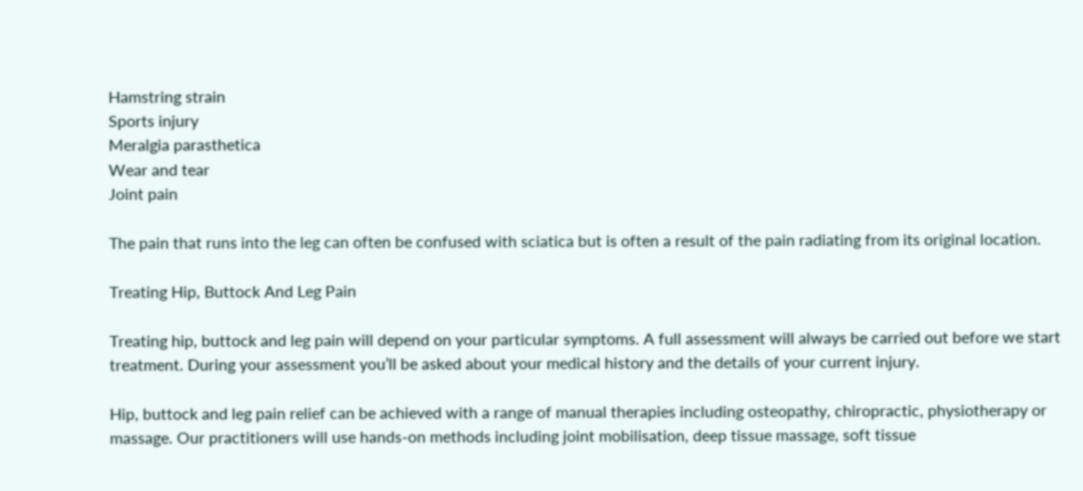Hamstring strain
Sports injury
Meralgia parasthetica
Wear and tear
Joint pain

The pain that runs into the leg can often be confused with sciatica but is often a result of the pain radiating from its original location.

Treating Hip, Buttock And Leg Pain

Treating hip, buttock and leg pain will depend on your particular symptoms. A full assessment will always be carried out before we start treatment. During your assessment you’ll be asked about your medical history and the details of your current injury.

Hip, buttock and leg pain relief can be achieved with a range of manual therapies including osteopathy, chiropractic, physiotherapy or massage. Our practitioners will use hands-on methods including joint mobilisation, deep tissue massage, soft tissue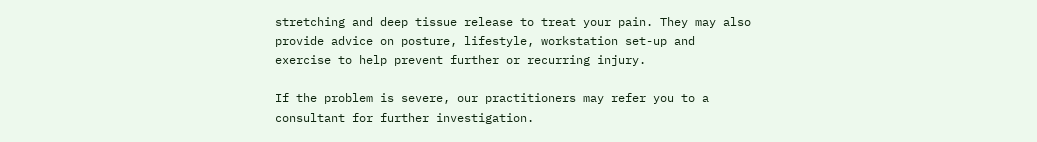stretching and deep tissue release to treat your pain. They may also provide advice on posture, lifestyle, workstation set-up and exercise to help prevent further or recurring injury.

If the problem is severe, our practitioners may refer you to a consultant for further investigation.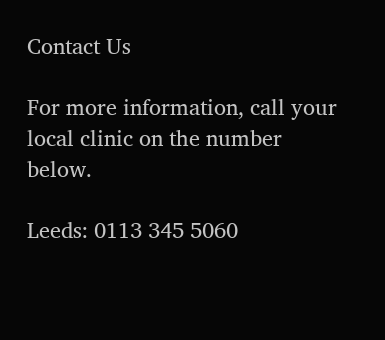Contact Us

For more information, call your local clinic on the number below.

Leeds: 0113 345 5060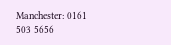Manchester: 0161 503 5656